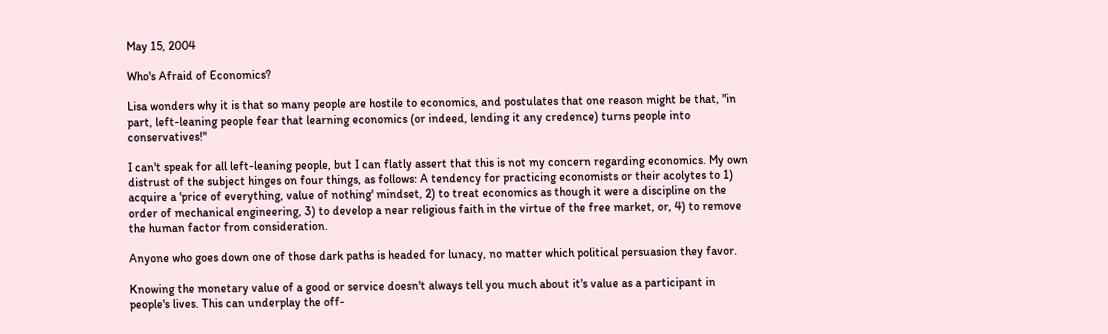May 15, 2004

Who's Afraid of Economics?

Lisa wonders why it is that so many people are hostile to economics, and postulates that one reason might be that, "in part, left-leaning people fear that learning economics (or indeed, lending it any credence) turns people into conservatives!"

I can't speak for all left-leaning people, but I can flatly assert that this is not my concern regarding economics. My own distrust of the subject hinges on four things, as follows: A tendency for practicing economists or their acolytes to 1) acquire a 'price of everything, value of nothing' mindset, 2) to treat economics as though it were a discipline on the order of mechanical engineering, 3) to develop a near religious faith in the virtue of the free market, or, 4) to remove the human factor from consideration.

Anyone who goes down one of those dark paths is headed for lunacy, no matter which political persuasion they favor.

Knowing the monetary value of a good or service doesn't always tell you much about it's value as a participant in people's lives. This can underplay the off-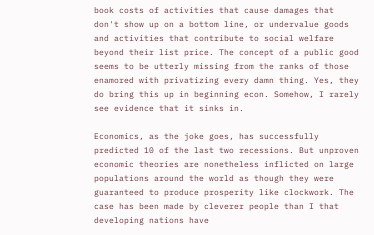book costs of activities that cause damages that don't show up on a bottom line, or undervalue goods and activities that contribute to social welfare beyond their list price. The concept of a public good seems to be utterly missing from the ranks of those enamored with privatizing every damn thing. Yes, they do bring this up in beginning econ. Somehow, I rarely see evidence that it sinks in.

Economics, as the joke goes, has successfully predicted 10 of the last two recessions. But unproven economic theories are nonetheless inflicted on large populations around the world as though they were guaranteed to produce prosperity like clockwork. The case has been made by cleverer people than I that developing nations have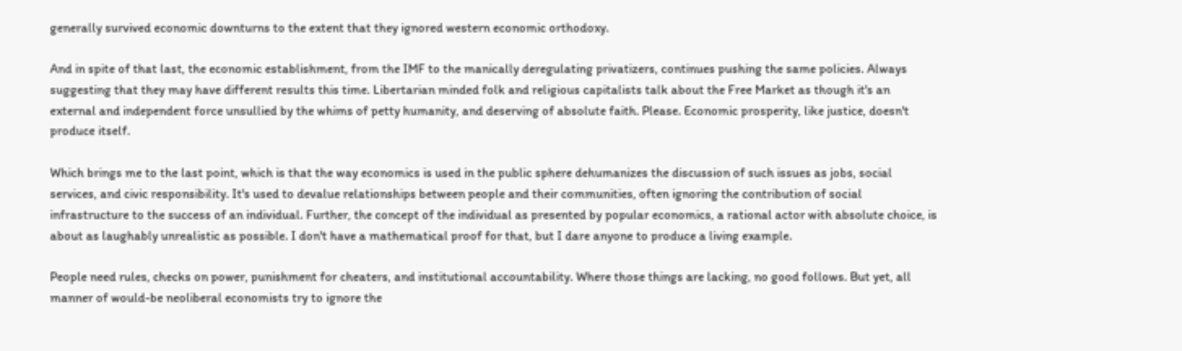generally survived economic downturns to the extent that they ignored western economic orthodoxy.

And in spite of that last, the economic establishment, from the IMF to the manically deregulating privatizers, continues pushing the same policies. Always suggesting that they may have different results this time. Libertarian minded folk and religious capitalists talk about the Free Market as though it's an external and independent force unsullied by the whims of petty humanity, and deserving of absolute faith. Please. Economic prosperity, like justice, doesn't produce itself.

Which brings me to the last point, which is that the way economics is used in the public sphere dehumanizes the discussion of such issues as jobs, social services, and civic responsibility. It's used to devalue relationships between people and their communities, often ignoring the contribution of social infrastructure to the success of an individual. Further, the concept of the individual as presented by popular economics, a rational actor with absolute choice, is about as laughably unrealistic as possible. I don't have a mathematical proof for that, but I dare anyone to produce a living example.

People need rules, checks on power, punishment for cheaters, and institutional accountability. Where those things are lacking, no good follows. But yet, all manner of would-be neoliberal economists try to ignore the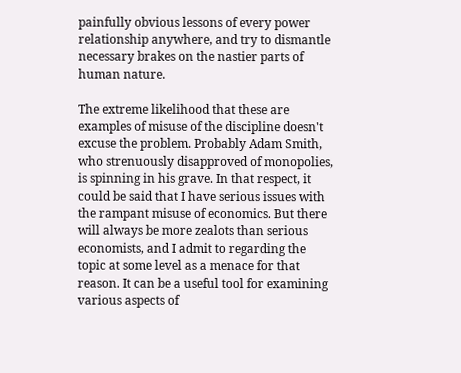painfully obvious lessons of every power relationship anywhere, and try to dismantle necessary brakes on the nastier parts of human nature.

The extreme likelihood that these are examples of misuse of the discipline doesn't excuse the problem. Probably Adam Smith, who strenuously disapproved of monopolies, is spinning in his grave. In that respect, it could be said that I have serious issues with the rampant misuse of economics. But there will always be more zealots than serious economists, and I admit to regarding the topic at some level as a menace for that reason. It can be a useful tool for examining various aspects of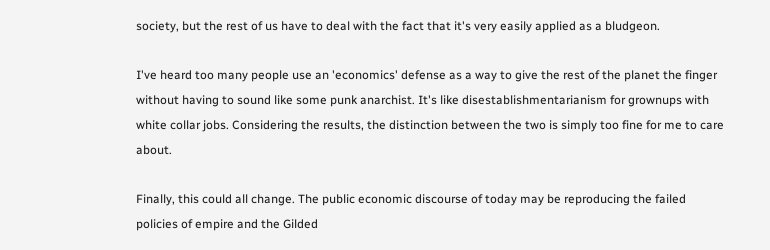society, but the rest of us have to deal with the fact that it's very easily applied as a bludgeon.

I've heard too many people use an 'economics' defense as a way to give the rest of the planet the finger without having to sound like some punk anarchist. It's like disestablishmentarianism for grownups with white collar jobs. Considering the results, the distinction between the two is simply too fine for me to care about.

Finally, this could all change. The public economic discourse of today may be reproducing the failed policies of empire and the Gilded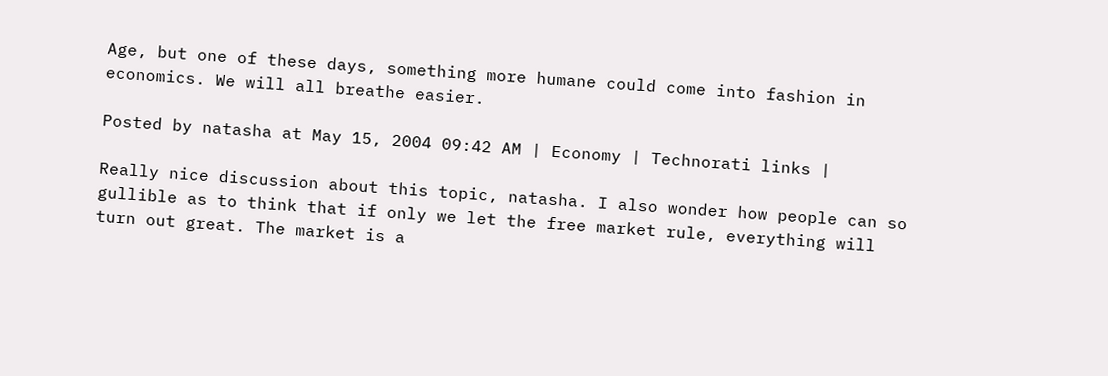Age, but one of these days, something more humane could come into fashion in economics. We will all breathe easier.

Posted by natasha at May 15, 2004 09:42 AM | Economy | Technorati links |

Really nice discussion about this topic, natasha. I also wonder how people can so gullible as to think that if only we let the free market rule, everything will turn out great. The market is a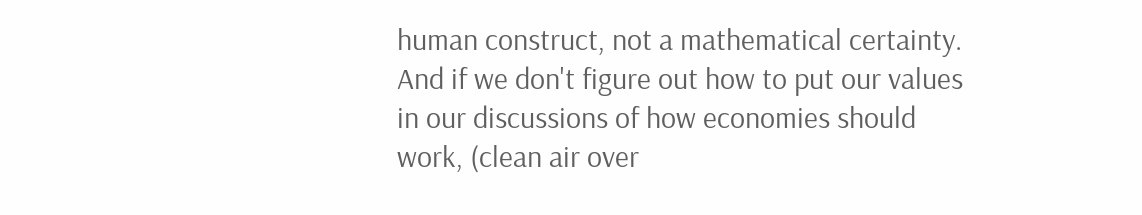human construct, not a mathematical certainty. And if we don't figure out how to put our values in our discussions of how economies should work, (clean air over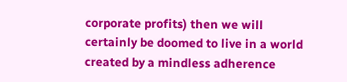corporate profits) then we will certainly be doomed to live in a world created by a mindless adherence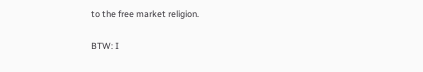to the free market religion.

BTW: I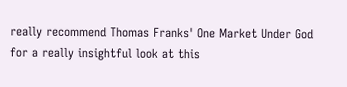really recommend Thomas Franks' One Market Under God for a really insightful look at this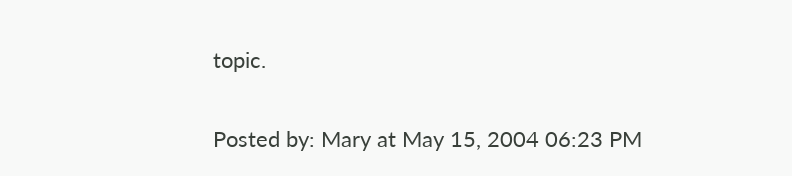topic.

Posted by: Mary at May 15, 2004 06:23 PM